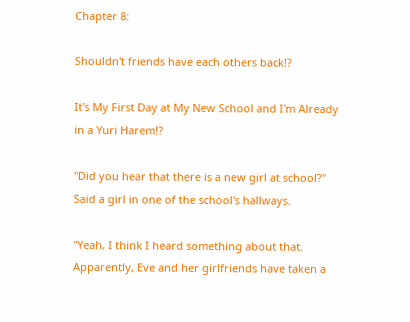Chapter 8:

Shouldn't friends have each others back!?

It's My First Day at My New School and I'm Already in a Yuri Harem!?

"Did you hear that there is a new girl at school?" Said a girl in one of the school's hallways.

"Yeah, I think I heard something about that. Apparently, Eve and her girlfriends have taken a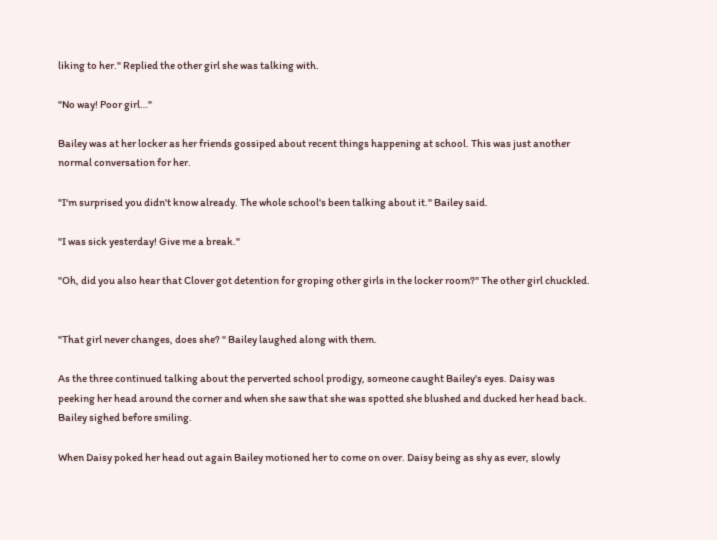liking to her." Replied the other girl she was talking with.

"No way! Poor girl…"

Bailey was at her locker as her friends gossiped about recent things happening at school. This was just another normal conversation for her.

"I'm surprised you didn't know already. The whole school's been talking about it." Bailey said.

"I was sick yesterday! Give me a break."

"Oh, did you also hear that Clover got detention for groping other girls in the locker room?" The other girl chuckled.


"That girl never changes, does she? " Bailey laughed along with them.

As the three continued talking about the perverted school prodigy, someone caught Bailey's eyes. Daisy was peeking her head around the corner and when she saw that she was spotted she blushed and ducked her head back. Bailey sighed before smiling.

When Daisy poked her head out again Bailey motioned her to come on over. Daisy being as shy as ever, slowly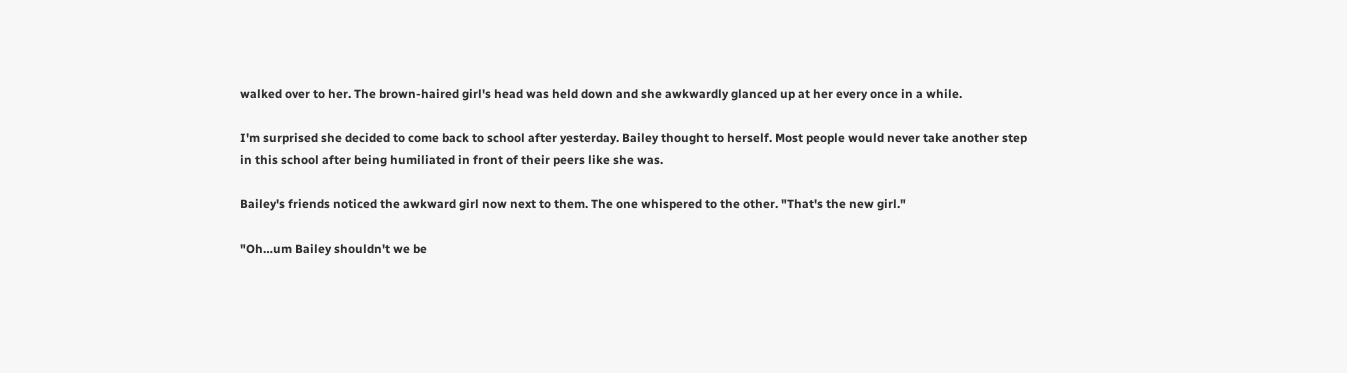walked over to her. The brown-haired girl's head was held down and she awkwardly glanced up at her every once in a while.

I'm surprised she decided to come back to school after yesterday. Bailey thought to herself. Most people would never take another step in this school after being humiliated in front of their peers like she was.

Bailey's friends noticed the awkward girl now next to them. The one whispered to the other. "That's the new girl."

"Oh…um Bailey shouldn't we be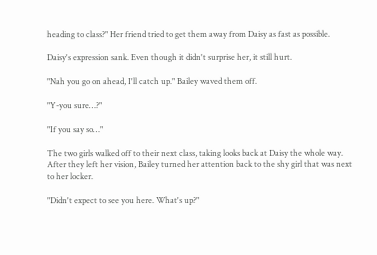heading to class?" Her friend tried to get them away from Daisy as fast as possible.

Daisy's expression sank. Even though it didn't surprise her, it still hurt.

"Nah you go on ahead, I'll catch up." Bailey waved them off.

"Y-you sure…?"

"If you say so…"

The two girls walked off to their next class, taking looks back at Daisy the whole way. After they left her vision, Bailey turned her attention back to the shy girl that was next to her locker.

"Didn't expect to see you here. What's up?"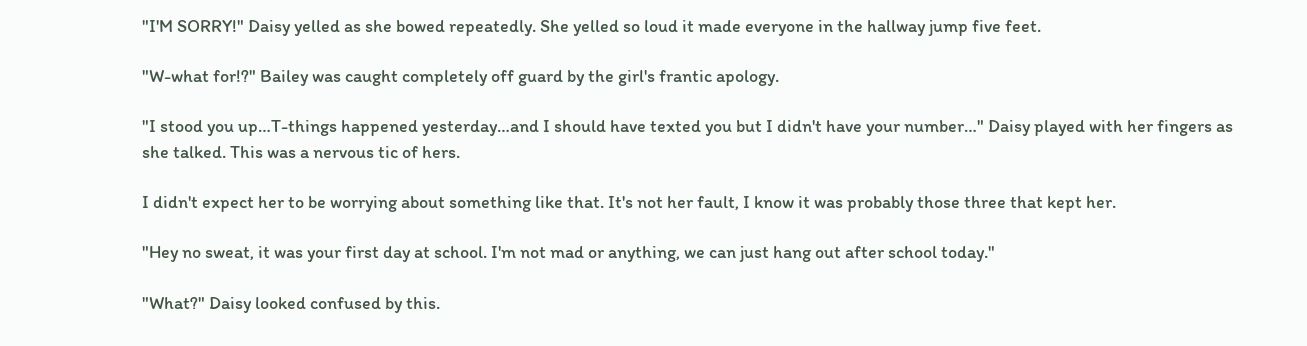"I'M SORRY!" Daisy yelled as she bowed repeatedly. She yelled so loud it made everyone in the hallway jump five feet.

"W-what for!?" Bailey was caught completely off guard by the girl's frantic apology.

"I stood you up…T-things happened yesterday…and I should have texted you but I didn't have your number…" Daisy played with her fingers as she talked. This was a nervous tic of hers.

I didn't expect her to be worrying about something like that. It's not her fault, I know it was probably those three that kept her.

"Hey no sweat, it was your first day at school. I'm not mad or anything, we can just hang out after school today."

"What?" Daisy looked confused by this.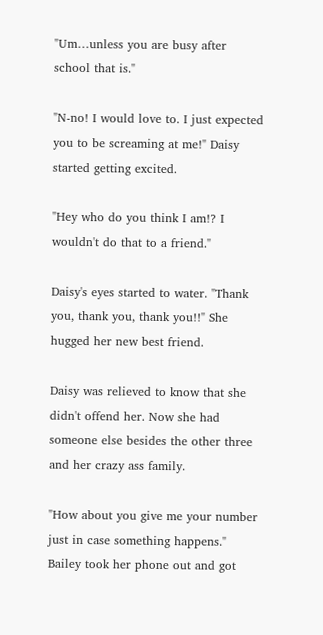"Um…unless you are busy after school that is."

"N-no! I would love to. I just expected you to be screaming at me!" Daisy started getting excited.

"Hey who do you think I am!? I wouldn't do that to a friend."

Daisy's eyes started to water. "Thank you, thank you, thank you!!" She hugged her new best friend.

Daisy was relieved to know that she didn't offend her. Now she had someone else besides the other three and her crazy ass family.

"How about you give me your number just in case something happens." Bailey took her phone out and got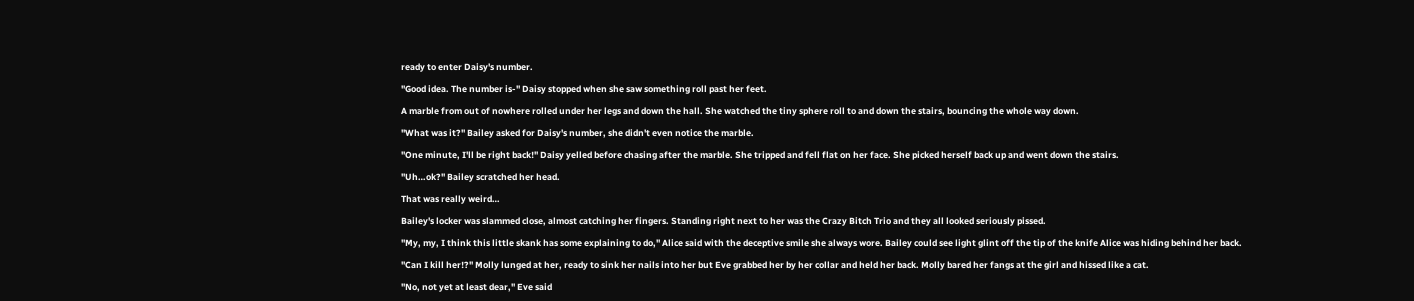ready to enter Daisy's number.

"Good idea. The number is-" Daisy stopped when she saw something roll past her feet.

A marble from out of nowhere rolled under her legs and down the hall. She watched the tiny sphere roll to and down the stairs, bouncing the whole way down.

"What was it?" Bailey asked for Daisy's number, she didn't even notice the marble.

"One minute, I'll be right back!" Daisy yelled before chasing after the marble. She tripped and fell flat on her face. She picked herself back up and went down the stairs.

"Uh…ok?" Bailey scratched her head.

That was really weird…

Bailey's locker was slammed close, almost catching her fingers. Standing right next to her was the Crazy Bitch Trio and they all looked seriously pissed.

"My, my, I think this little skank has some explaining to do," Alice said with the deceptive smile she always wore. Bailey could see light glint off the tip of the knife Alice was hiding behind her back.

"Can I kill her!?" Molly lunged at her, ready to sink her nails into her but Eve grabbed her by her collar and held her back. Molly bared her fangs at the girl and hissed like a cat.

"No, not yet at least dear," Eve said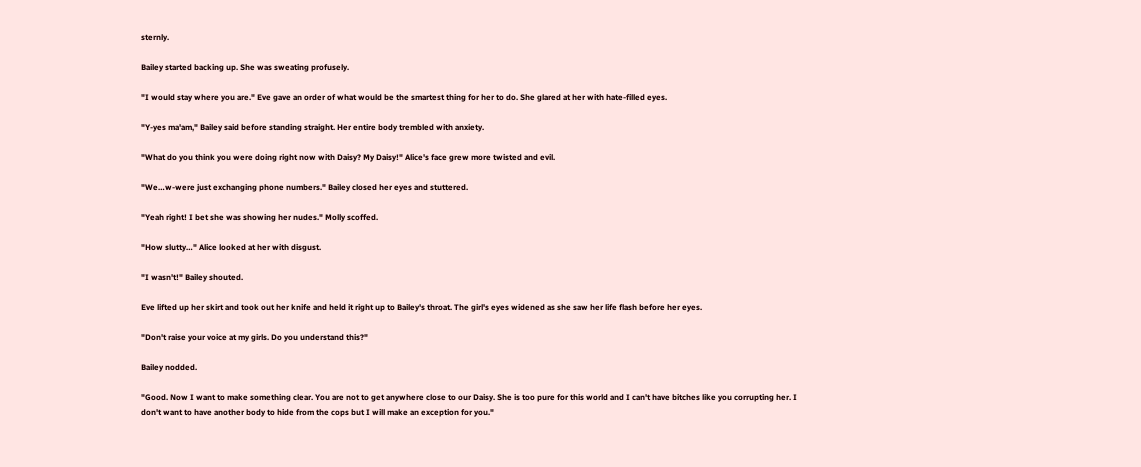sternly.

Bailey started backing up. She was sweating profusely.

"I would stay where you are." Eve gave an order of what would be the smartest thing for her to do. She glared at her with hate-filled eyes.

"Y-yes ma'am," Bailey said before standing straight. Her entire body trembled with anxiety.

"What do you think you were doing right now with Daisy? My Daisy!" Alice's face grew more twisted and evil.

"We…w-were just exchanging phone numbers." Bailey closed her eyes and stuttered.

"Yeah right! I bet she was showing her nudes." Molly scoffed.

"How slutty…" Alice looked at her with disgust.

"I wasn't!" Bailey shouted.

Eve lifted up her skirt and took out her knife and held it right up to Bailey's throat. The girl's eyes widened as she saw her life flash before her eyes.

"Don't raise your voice at my girls. Do you understand this?"

Bailey nodded.

"Good. Now I want to make something clear. You are not to get anywhere close to our Daisy. She is too pure for this world and I can't have bitches like you corrupting her. I don't want to have another body to hide from the cops but I will make an exception for you."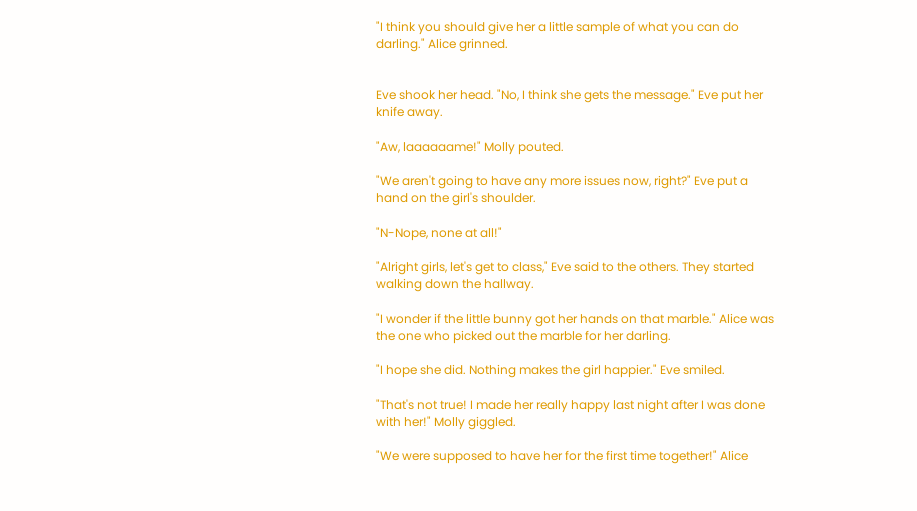"I think you should give her a little sample of what you can do darling." Alice grinned.


Eve shook her head. "No, I think she gets the message." Eve put her knife away.

"Aw, laaaaaame!" Molly pouted.

"We aren't going to have any more issues now, right?" Eve put a hand on the girl's shoulder.

"N-Nope, none at all!"

"Alright girls, let's get to class," Eve said to the others. They started walking down the hallway.

"I wonder if the little bunny got her hands on that marble." Alice was the one who picked out the marble for her darling.

"I hope she did. Nothing makes the girl happier." Eve smiled.

"That's not true! I made her really happy last night after I was done with her!" Molly giggled.

"We were supposed to have her for the first time together!" Alice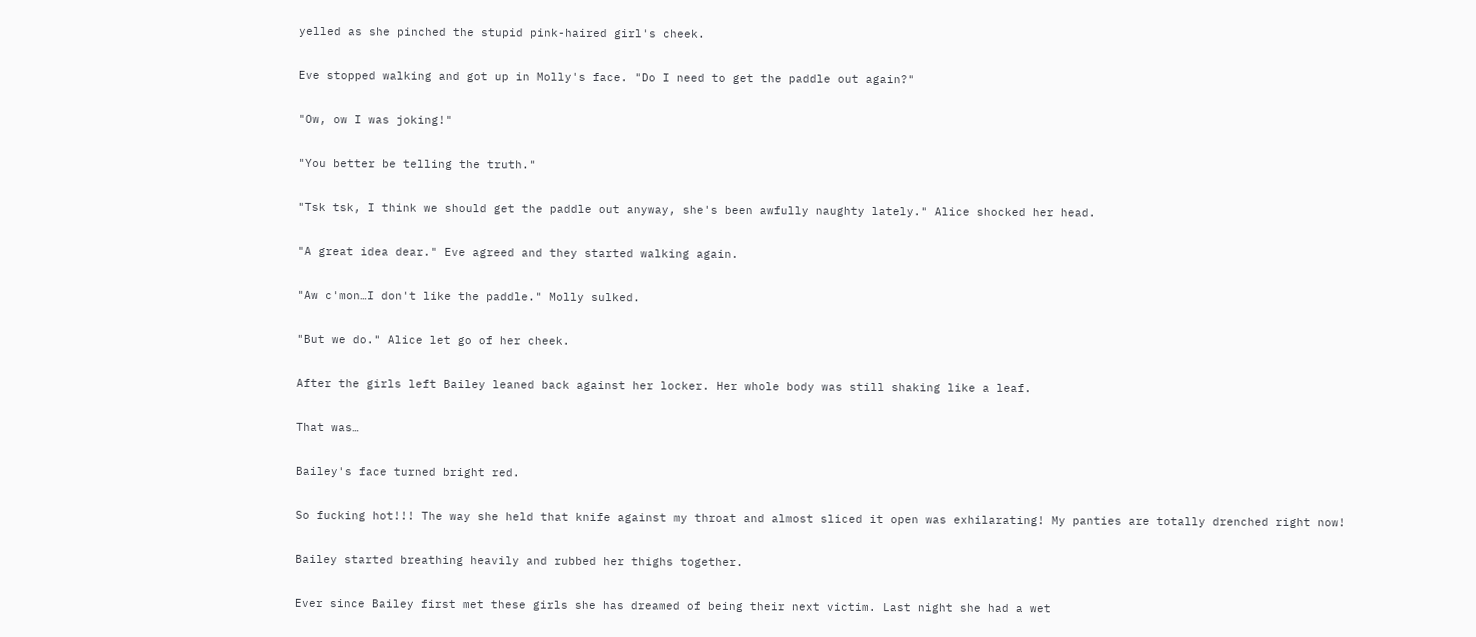yelled as she pinched the stupid pink-haired girl's cheek.

Eve stopped walking and got up in Molly's face. "Do I need to get the paddle out again?"

"Ow, ow I was joking!"

"You better be telling the truth."

"Tsk tsk, I think we should get the paddle out anyway, she's been awfully naughty lately." Alice shocked her head.

"A great idea dear." Eve agreed and they started walking again.

"Aw c'mon…I don't like the paddle." Molly sulked.

"But we do." Alice let go of her cheek.

After the girls left Bailey leaned back against her locker. Her whole body was still shaking like a leaf.

That was…

Bailey's face turned bright red.

So fucking hot!!! The way she held that knife against my throat and almost sliced it open was exhilarating! My panties are totally drenched right now!

Bailey started breathing heavily and rubbed her thighs together.

Ever since Bailey first met these girls she has dreamed of being their next victim. Last night she had a wet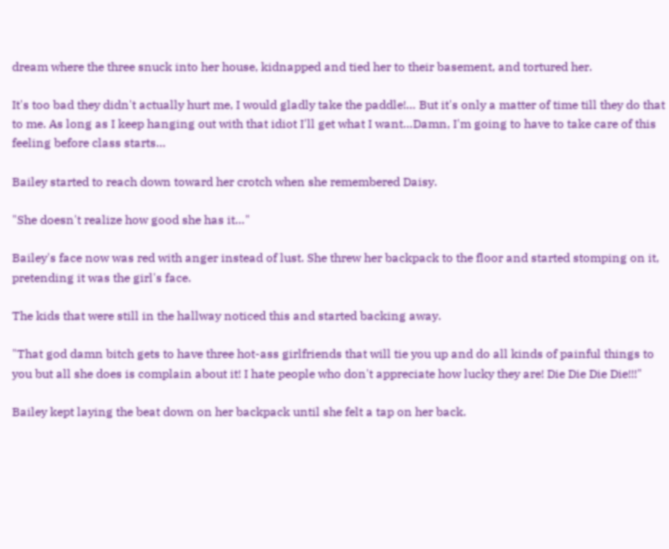dream where the three snuck into her house, kidnapped and tied her to their basement, and tortured her.

It's too bad they didn't actually hurt me, I would gladly take the paddle!… But it's only a matter of time till they do that to me. As long as I keep hanging out with that idiot I'll get what I want…Damn, I'm going to have to take care of this feeling before class starts…

Bailey started to reach down toward her crotch when she remembered Daisy.

"She doesn't realize how good she has it…"

Bailey's face now was red with anger instead of lust. She threw her backpack to the floor and started stomping on it, pretending it was the girl's face.

The kids that were still in the hallway noticed this and started backing away.

"That god damn bitch gets to have three hot-ass girlfriends that will tie you up and do all kinds of painful things to you but all she does is complain about it! I hate people who don't appreciate how lucky they are! Die Die Die Die!!!"

Bailey kept laying the beat down on her backpack until she felt a tap on her back.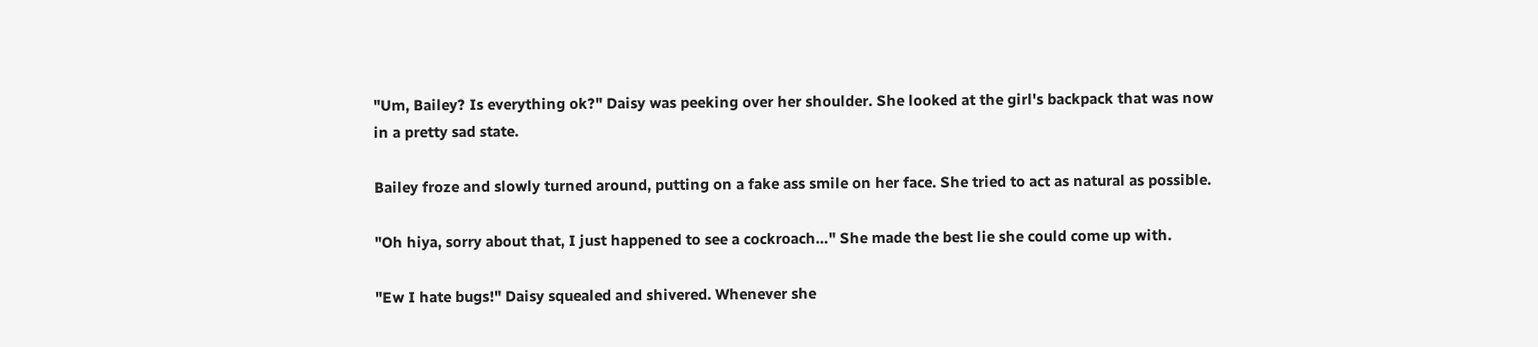"Um, Bailey? Is everything ok?" Daisy was peeking over her shoulder. She looked at the girl's backpack that was now in a pretty sad state.

Bailey froze and slowly turned around, putting on a fake ass smile on her face. She tried to act as natural as possible.

"Oh hiya, sorry about that, I just happened to see a cockroach…" She made the best lie she could come up with.

"Ew I hate bugs!" Daisy squealed and shivered. Whenever she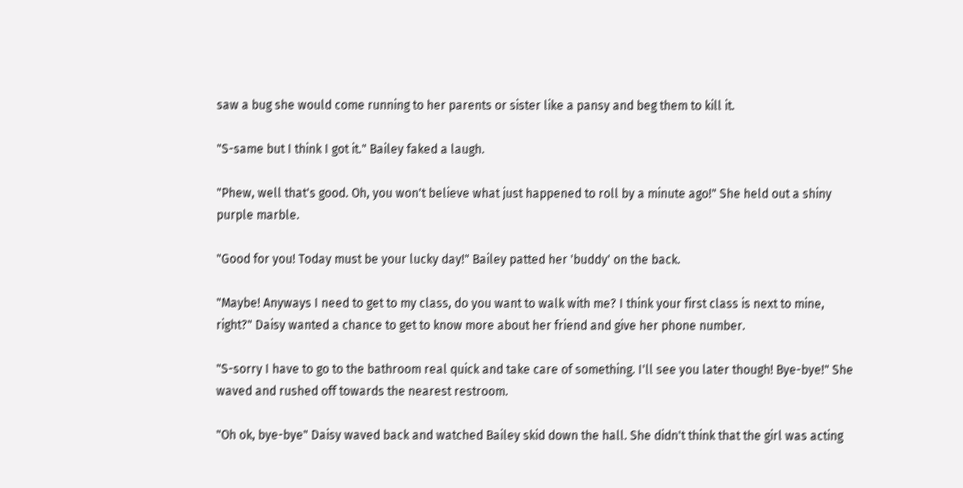saw a bug she would come running to her parents or sister like a pansy and beg them to kill it.

"S-same but I think I got it." Bailey faked a laugh.

"Phew, well that's good. Oh, you won't believe what just happened to roll by a minute ago!" She held out a shiny purple marble.

"Good for you! Today must be your lucky day!" Bailey patted her 'buddy' on the back.

"Maybe! Anyways I need to get to my class, do you want to walk with me? I think your first class is next to mine, right?" Daisy wanted a chance to get to know more about her friend and give her phone number.

"S-sorry I have to go to the bathroom real quick and take care of something. I'll see you later though! Bye-bye!" She waved and rushed off towards the nearest restroom.

"Oh ok, bye-bye" Daisy waved back and watched Bailey skid down the hall. She didn't think that the girl was acting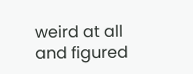weird at all and figured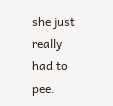she just really had to pee.